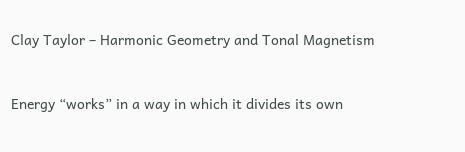Clay Taylor – Harmonic Geometry and Tonal Magnetism


Energy “works” in a way in which it divides its own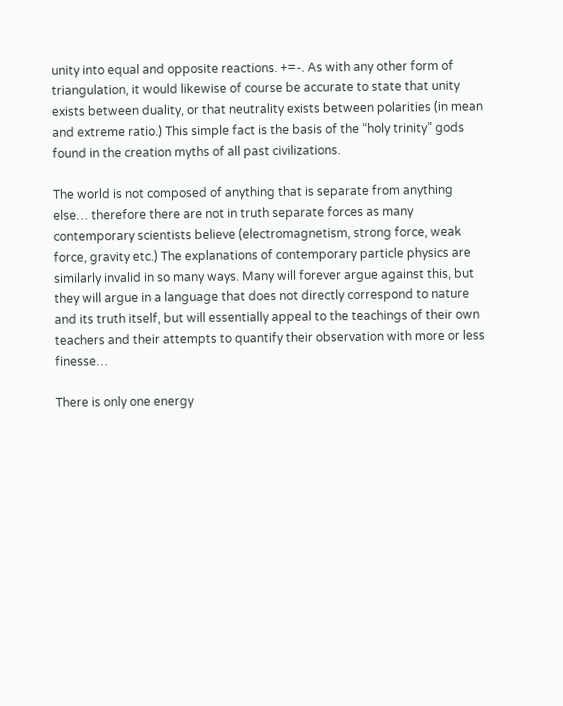unity into equal and opposite reactions. +=-. As with any other form of triangulation, it would likewise of course be accurate to state that unity exists between duality, or that neutrality exists between polarities (in mean and extreme ratio.) This simple fact is the basis of the “holy trinity” gods found in the creation myths of all past civilizations.

The world is not composed of anything that is separate from anything else… therefore there are not in truth separate forces as many contemporary scientists believe (electromagnetism, strong force, weak force, gravity etc.) The explanations of contemporary particle physics are similarly invalid in so many ways. Many will forever argue against this, but they will argue in a language that does not directly correspond to nature and its truth itself, but will essentially appeal to the teachings of their own teachers and their attempts to quantify their observation with more or less finesse…

There is only one energy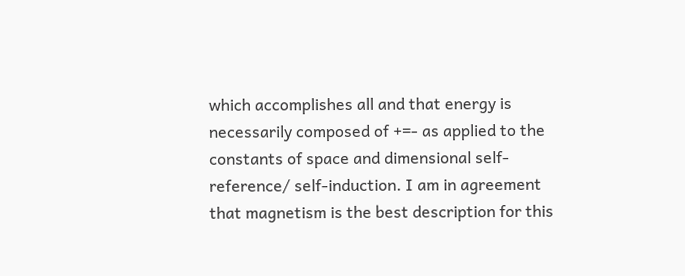which accomplishes all and that energy is necessarily composed of +=- as applied to the constants of space and dimensional self-reference/ self-induction. I am in agreement that magnetism is the best description for this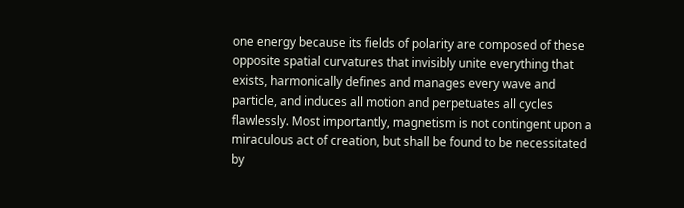one energy because its fields of polarity are composed of these opposite spatial curvatures that invisibly unite everything that exists, harmonically defines and manages every wave and particle, and induces all motion and perpetuates all cycles flawlessly. Most importantly, magnetism is not contingent upon a miraculous act of creation, but shall be found to be necessitated by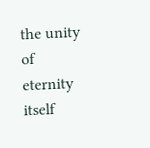the unity of eternity itself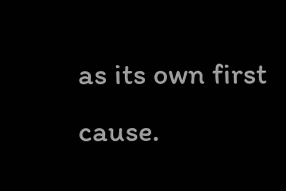as its own first cause.